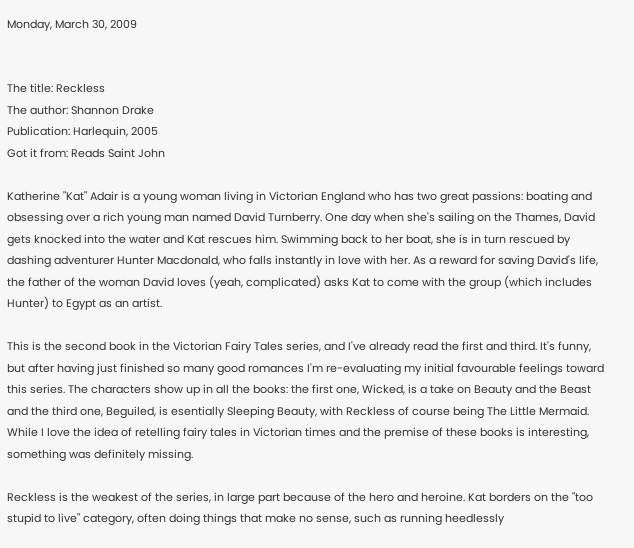Monday, March 30, 2009


The title: Reckless
The author: Shannon Drake
Publication: Harlequin, 2005
Got it from: Reads Saint John

Katherine "Kat" Adair is a young woman living in Victorian England who has two great passions: boating and obsessing over a rich young man named David Turnberry. One day when she's sailing on the Thames, David gets knocked into the water and Kat rescues him. Swimming back to her boat, she is in turn rescued by dashing adventurer Hunter Macdonald, who falls instantly in love with her. As a reward for saving David's life, the father of the woman David loves (yeah, complicated) asks Kat to come with the group (which includes Hunter) to Egypt as an artist.

This is the second book in the Victorian Fairy Tales series, and I've already read the first and third. It's funny, but after having just finished so many good romances I'm re-evaluating my initial favourable feelings toward this series. The characters show up in all the books: the first one, Wicked, is a take on Beauty and the Beast and the third one, Beguiled, is esentially Sleeping Beauty, with Reckless of course being The Little Mermaid. While I love the idea of retelling fairy tales in Victorian times and the premise of these books is interesting, something was definitely missing.

Reckless is the weakest of the series, in large part because of the hero and heroine. Kat borders on the "too stupid to live" category, often doing things that make no sense, such as running heedlessly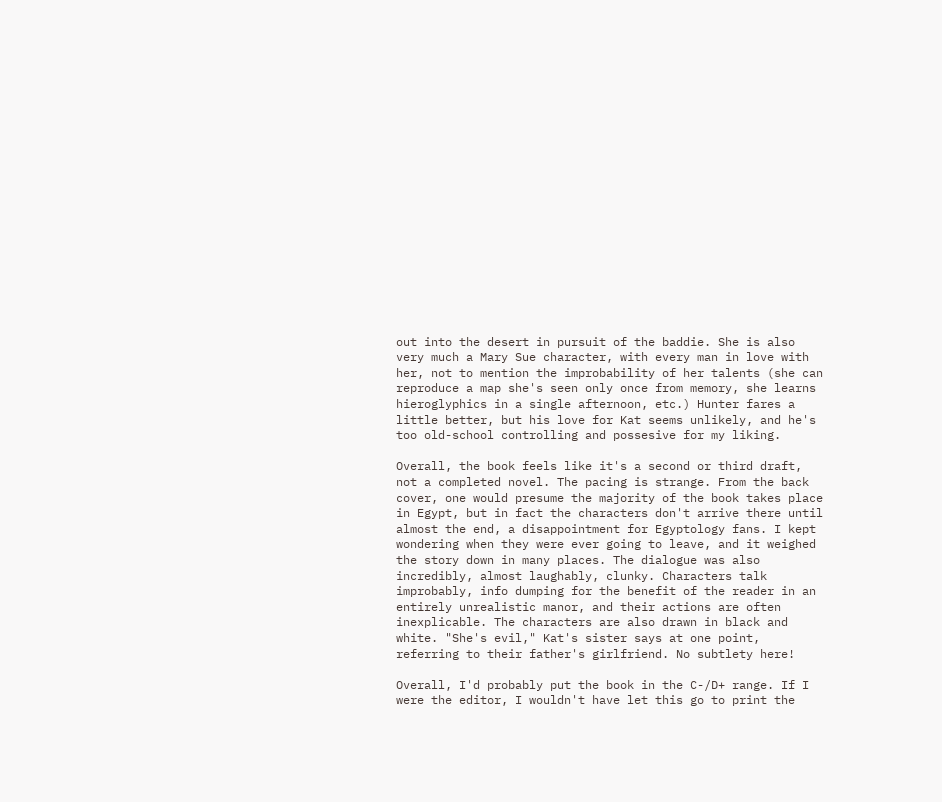out into the desert in pursuit of the baddie. She is also very much a Mary Sue character, with every man in love with her, not to mention the improbability of her talents (she can reproduce a map she's seen only once from memory, she learns hieroglyphics in a single afternoon, etc.) Hunter fares a little better, but his love for Kat seems unlikely, and he's too old-school controlling and possesive for my liking.

Overall, the book feels like it's a second or third draft, not a completed novel. The pacing is strange. From the back cover, one would presume the majority of the book takes place in Egypt, but in fact the characters don't arrive there until almost the end, a disappointment for Egyptology fans. I kept wondering when they were ever going to leave, and it weighed the story down in many places. The dialogue was also incredibly, almost laughably, clunky. Characters talk improbably, info dumping for the benefit of the reader in an entirely unrealistic manor, and their actions are often inexplicable. The characters are also drawn in black and white. "She's evil," Kat's sister says at one point, referring to their father's girlfriend. No subtlety here!

Overall, I'd probably put the book in the C-/D+ range. If I were the editor, I wouldn't have let this go to print the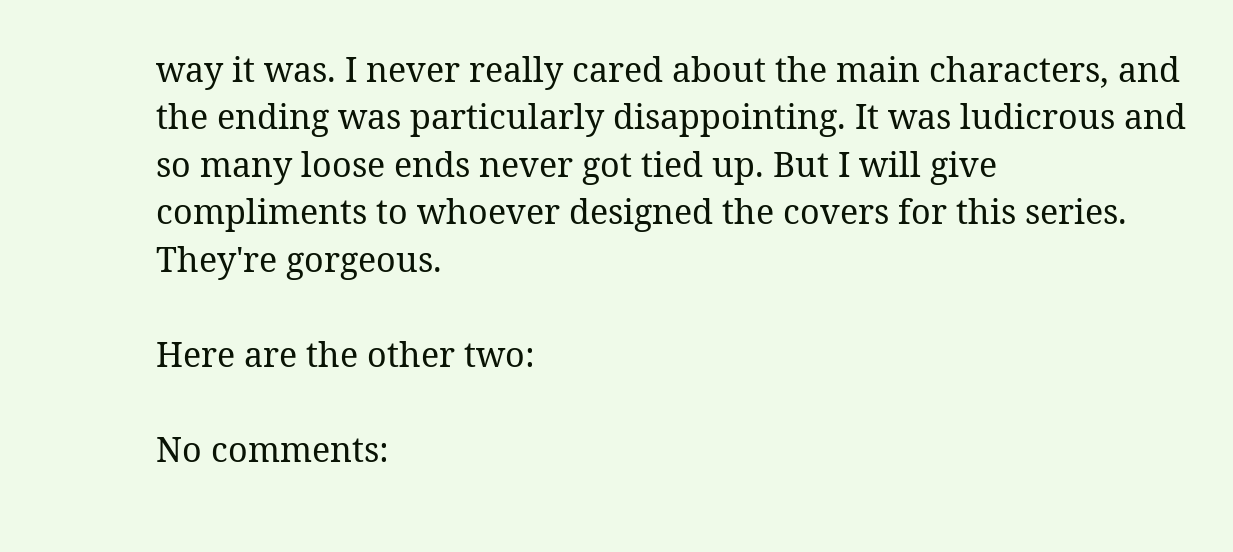way it was. I never really cared about the main characters, and the ending was particularly disappointing. It was ludicrous and so many loose ends never got tied up. But I will give compliments to whoever designed the covers for this series. They're gorgeous.

Here are the other two:

No comments: